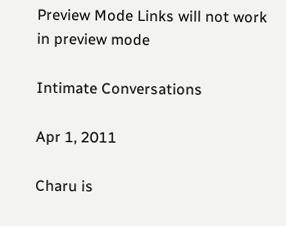Preview Mode Links will not work in preview mode

Intimate Conversations

Apr 1, 2011

Charu is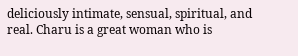deliciously intimate, sensual, spiritual, and real. Charu is a great woman who is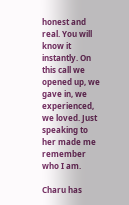honest and real. You will know it instantly. On this call we opened up, we gave in, we experienced, we loved. Just speaking to her made me remember who I am.

Charu has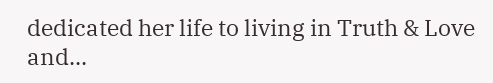dedicated her life to living in Truth & Love and...